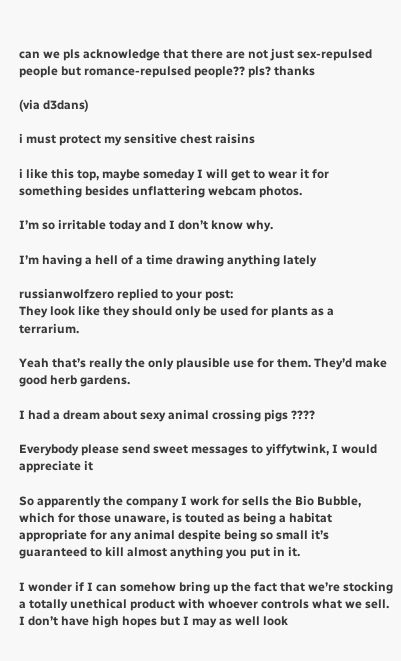can we pls acknowledge that there are not just sex-repulsed people but romance-repulsed people?? pls? thanks

(via d3dans)

i must protect my sensitive chest raisins

i like this top, maybe someday I will get to wear it for something besides unflattering webcam photos.

I’m so irritable today and I don’t know why.

I’m having a hell of a time drawing anything lately

russianwolfzero replied to your post:
They look like they should only be used for plants as a terrarium.

Yeah that’s really the only plausible use for them. They’d make good herb gardens.

I had a dream about sexy animal crossing pigs ????

Everybody please send sweet messages to yiffytwink, I would appreciate it

So apparently the company I work for sells the Bio Bubble, which for those unaware, is touted as being a habitat appropriate for any animal despite being so small it’s guaranteed to kill almost anything you put in it.

I wonder if I can somehow bring up the fact that we’re stocking a totally unethical product with whoever controls what we sell. I don’t have high hopes but I may as well look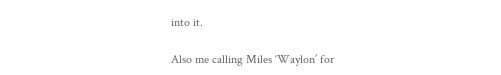into it.

Also me calling Miles ‘Waylon’ for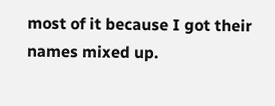most of it because I got their names mixed up.